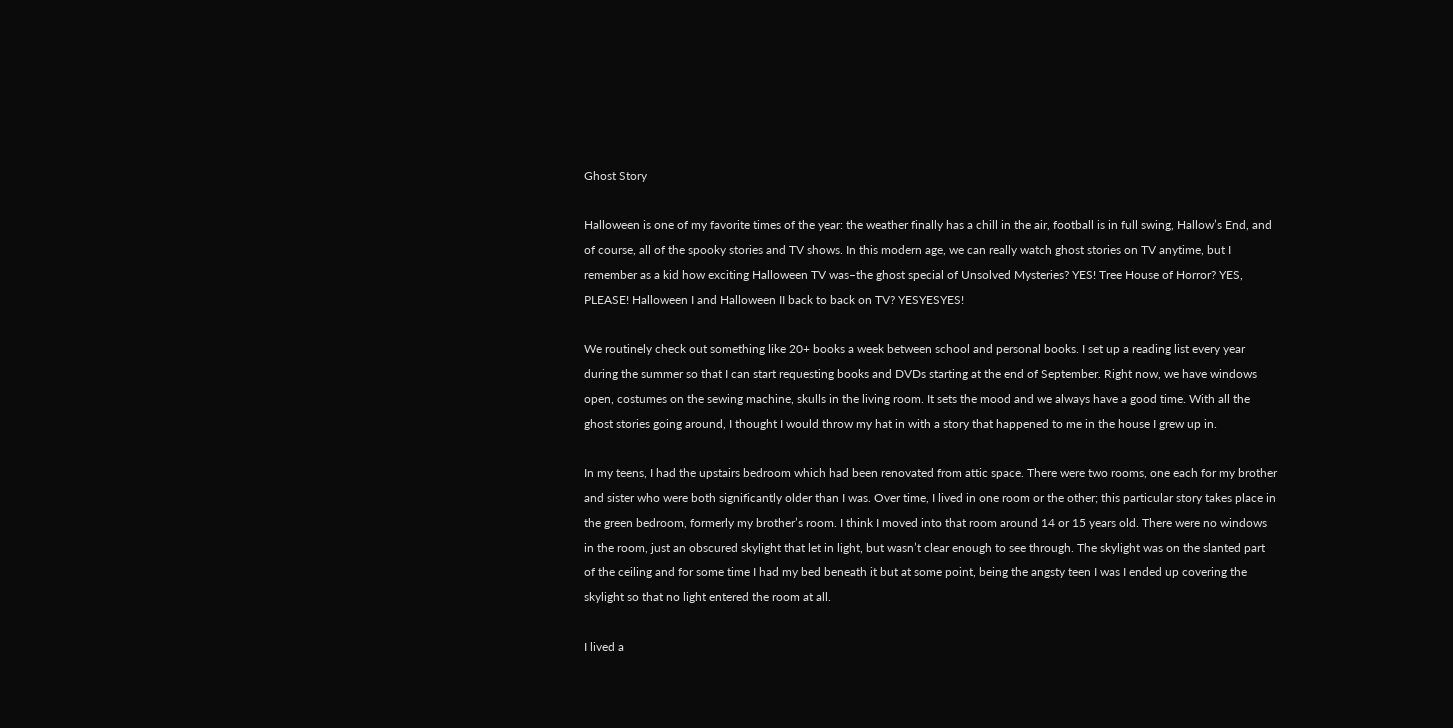Ghost Story

Halloween is one of my favorite times of the year: the weather finally has a chill in the air, football is in full swing, Hallow’s End, and of course, all of the spooky stories and TV shows. In this modern age, we can really watch ghost stories on TV anytime, but I remember as a kid how exciting Halloween TV was–the ghost special of Unsolved Mysteries? YES! Tree House of Horror? YES, PLEASE! Halloween I and Halloween II back to back on TV? YESYESYES!

We routinely check out something like 20+ books a week between school and personal books. I set up a reading list every year during the summer so that I can start requesting books and DVDs starting at the end of September. Right now, we have windows open, costumes on the sewing machine, skulls in the living room. It sets the mood and we always have a good time. With all the ghost stories going around, I thought I would throw my hat in with a story that happened to me in the house I grew up in.

In my teens, I had the upstairs bedroom which had been renovated from attic space. There were two rooms, one each for my brother and sister who were both significantly older than I was. Over time, I lived in one room or the other; this particular story takes place in the green bedroom, formerly my brother’s room. I think I moved into that room around 14 or 15 years old. There were no windows in the room, just an obscured skylight that let in light, but wasn’t clear enough to see through. The skylight was on the slanted part of the ceiling and for some time I had my bed beneath it but at some point, being the angsty teen I was I ended up covering the skylight so that no light entered the room at all.

I lived a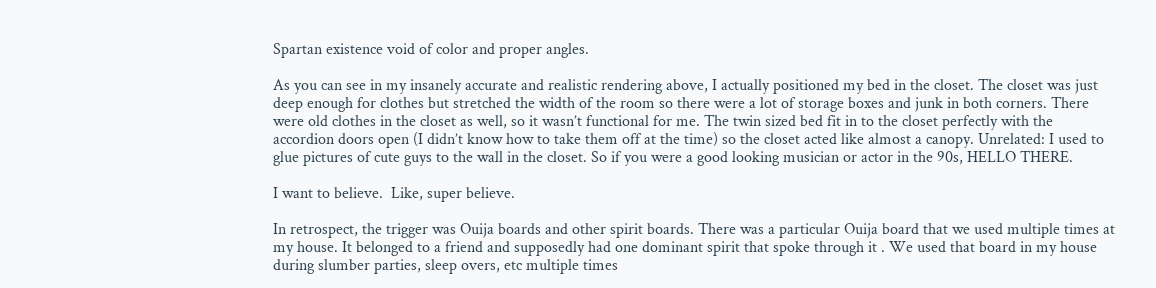Spartan existence void of color and proper angles.

As you can see in my insanely accurate and realistic rendering above, I actually positioned my bed in the closet. The closet was just deep enough for clothes but stretched the width of the room so there were a lot of storage boxes and junk in both corners. There were old clothes in the closet as well, so it wasn’t functional for me. The twin sized bed fit in to the closet perfectly with the accordion doors open (I didn’t know how to take them off at the time) so the closet acted like almost a canopy. Unrelated: I used to glue pictures of cute guys to the wall in the closet. So if you were a good looking musician or actor in the 90s, HELLO THERE.

I want to believe.  Like, super believe.

In retrospect, the trigger was Ouija boards and other spirit boards. There was a particular Ouija board that we used multiple times at my house. It belonged to a friend and supposedly had one dominant spirit that spoke through it . We used that board in my house during slumber parties, sleep overs, etc multiple times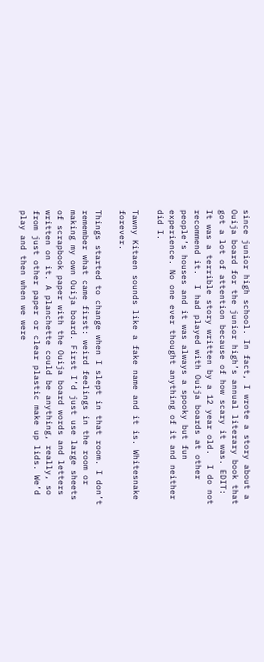since junior high school. In fact, I wrote a story about a Ouija board for the junior high’s annual literary book that got a lot of attention because of how scary it was. EDIT:  It was a terrible story written by a 12 year old.  I do not recommend it.  I had played with Ouija boards at other people’s houses and it was always a spooky but fun experience. No one ever thought anything of it and neither did I.

Tawny Kitaen sounds like a fake name and it is. Whitesnake forever.

Things started to change when I slept in that room. I don’t remember what came first: weird feelings in the room or making my own Ouija board. First I’d just use large sheets of scrapbook paper with the Ouija board words and letters written on it. A planchette could be anything, really, so from just other paper or clear plastic make up lids. We’d play and then when we were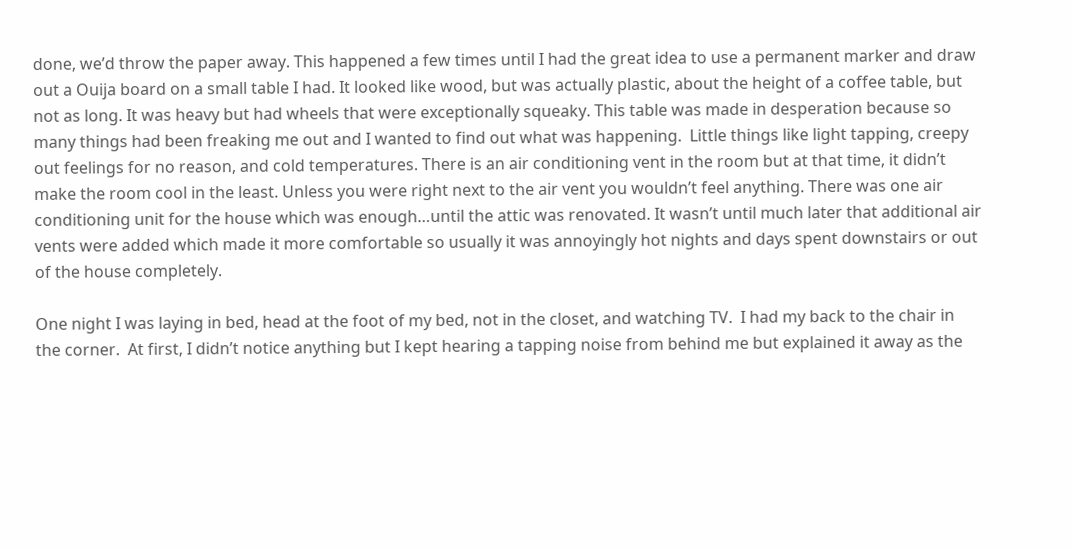done, we’d throw the paper away. This happened a few times until I had the great idea to use a permanent marker and draw out a Ouija board on a small table I had. It looked like wood, but was actually plastic, about the height of a coffee table, but not as long. It was heavy but had wheels that were exceptionally squeaky. This table was made in desperation because so many things had been freaking me out and I wanted to find out what was happening.  Little things like light tapping, creepy out feelings for no reason, and cold temperatures. There is an air conditioning vent in the room but at that time, it didn’t make the room cool in the least. Unless you were right next to the air vent you wouldn’t feel anything. There was one air conditioning unit for the house which was enough…until the attic was renovated. It wasn’t until much later that additional air vents were added which made it more comfortable so usually it was annoyingly hot nights and days spent downstairs or out of the house completely.

One night I was laying in bed, head at the foot of my bed, not in the closet, and watching TV.  I had my back to the chair in the corner.  At first, I didn’t notice anything but I kept hearing a tapping noise from behind me but explained it away as the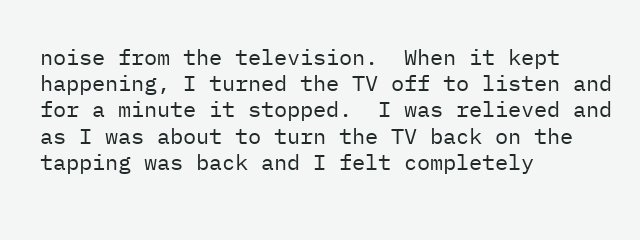noise from the television.  When it kept happening, I turned the TV off to listen and for a minute it stopped.  I was relieved and as I was about to turn the TV back on the tapping was back and I felt completely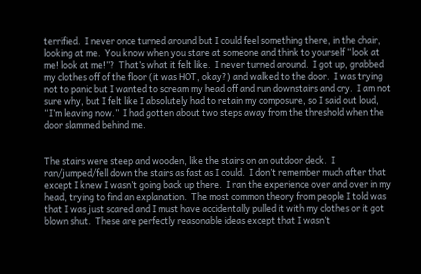terrified.  I never once turned around but I could feel something there, in the chair, looking at me.  You know when you stare at someone and think to yourself “look at me! look at me!”?  That’s what it felt like.  I never turned around.  I got up, grabbed my clothes off of the floor (it was HOT, okay?) and walked to the door.  I was trying not to panic but I wanted to scream my head off and run downstairs and cry.  I am not sure why, but I felt like I absolutely had to retain my composure, so I said out loud, “I’m leaving now.”  I had gotten about two steps away from the threshold when the door slammed behind me.


The stairs were steep and wooden, like the stairs on an outdoor deck.  I ran/jumped/fell down the stairs as fast as I could.  I don’t remember much after that except I knew I wasn’t going back up there.  I ran the experience over and over in my head, trying to find an explanation.  The most common theory from people I told was that I was just scared and I must have accidentally pulled it with my clothes or it got blown shut.  These are perfectly reasonable ideas except that I wasn’t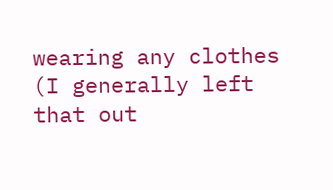wearing any clothes (I generally left that out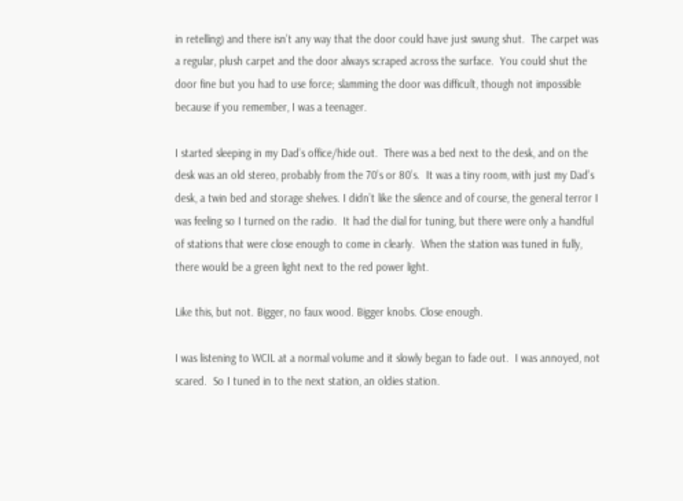in retelling) and there isn’t any way that the door could have just swung shut.  The carpet was a regular, plush carpet and the door always scraped across the surface.  You could shut the door fine but you had to use force; slamming the door was difficult, though not impossible because if you remember, I was a teenager.

I started sleeping in my Dad’s office/hide out.  There was a bed next to the desk, and on the desk was an old stereo, probably from the 70’s or 80’s.  It was a tiny room, with just my Dad’s desk, a twin bed and storage shelves. I didn’t like the silence and of course, the general terror I was feeling so I turned on the radio.  It had the dial for tuning, but there were only a handful of stations that were close enough to come in clearly.  When the station was tuned in fully, there would be a green light next to the red power light.

Like this, but not. Bigger, no faux wood. Bigger knobs. Close enough.

I was listening to WCIL at a normal volume and it slowly began to fade out.  I was annoyed, not scared.  So I tuned in to the next station, an oldies station.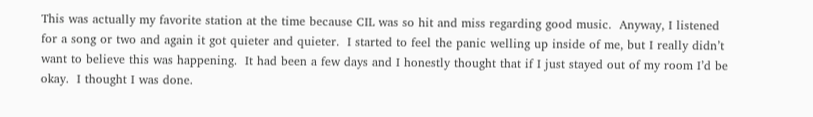This was actually my favorite station at the time because CIL was so hit and miss regarding good music.  Anyway, I listened for a song or two and again it got quieter and quieter.  I started to feel the panic welling up inside of me, but I really didn’t want to believe this was happening.  It had been a few days and I honestly thought that if I just stayed out of my room I’d be okay.  I thought I was done.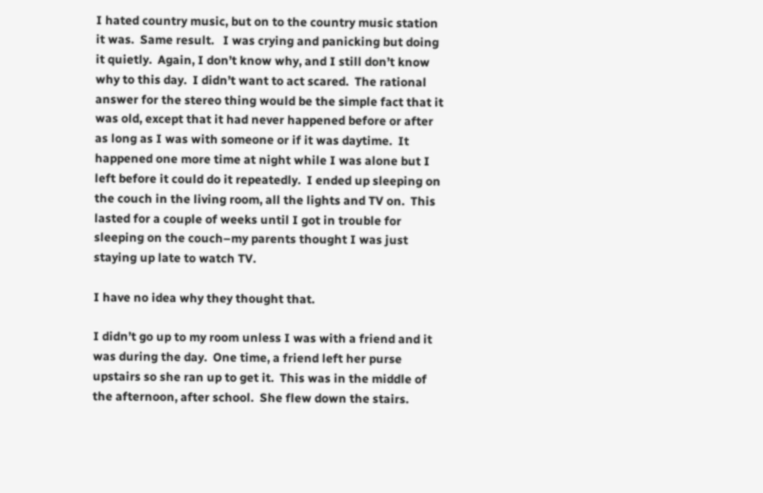I hated country music, but on to the country music station it was.  Same result.   I was crying and panicking but doing it quietly.  Again, I don’t know why, and I still don’t know why to this day.  I didn’t want to act scared.  The rational answer for the stereo thing would be the simple fact that it was old, except that it had never happened before or after as long as I was with someone or if it was daytime.  It happened one more time at night while I was alone but I left before it could do it repeatedly.  I ended up sleeping on the couch in the living room, all the lights and TV on.  This lasted for a couple of weeks until I got in trouble for sleeping on the couch–my parents thought I was just staying up late to watch TV.

I have no idea why they thought that.

I didn’t go up to my room unless I was with a friend and it was during the day.  One time, a friend left her purse upstairs so she ran up to get it.  This was in the middle of the afternoon, after school.  She flew down the stairs.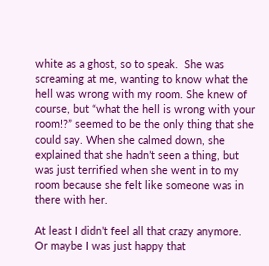white as a ghost, so to speak.  She was screaming at me, wanting to know what the hell was wrong with my room. She knew of course, but “what the hell is wrong with your room!?” seemed to be the only thing that she could say. When she calmed down, she explained that she hadn’t seen a thing, but was just terrified when she went in to my room because she felt like someone was in there with her.

At least I didn’t feel all that crazy anymore.  Or maybe I was just happy that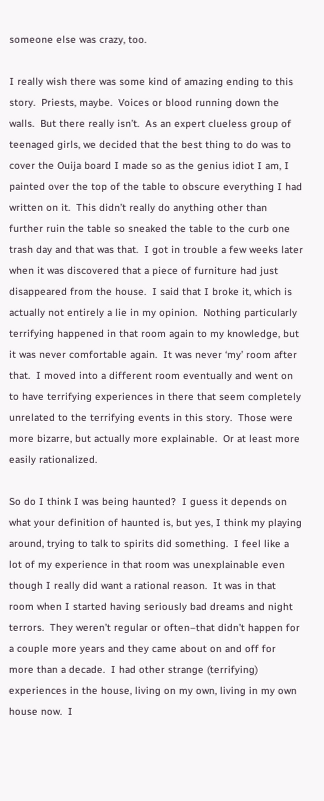someone else was crazy, too.

I really wish there was some kind of amazing ending to this story.  Priests, maybe.  Voices or blood running down the walls.  But there really isn’t.  As an expert clueless group of teenaged girls, we decided that the best thing to do was to cover the Ouija board I made so as the genius idiot I am, I painted over the top of the table to obscure everything I had written on it.  This didn’t really do anything other than further ruin the table so sneaked the table to the curb one trash day and that was that.  I got in trouble a few weeks later when it was discovered that a piece of furniture had just disappeared from the house.  I said that I broke it, which is actually not entirely a lie in my opinion.  Nothing particularly terrifying happened in that room again to my knowledge, but it was never comfortable again.  It was never ‘my’ room after that.  I moved into a different room eventually and went on to have terrifying experiences in there that seem completely unrelated to the terrifying events in this story.  Those were more bizarre, but actually more explainable.  Or at least more easily rationalized.

So do I think I was being haunted?  I guess it depends on what your definition of haunted is, but yes, I think my playing around, trying to talk to spirits did something.  I feel like a lot of my experience in that room was unexplainable even though I really did want a rational reason.  It was in that room when I started having seriously bad dreams and night terrors.  They weren’t regular or often–that didn’t happen for a couple more years and they came about on and off for more than a decade.  I had other strange (terrifying) experiences in the house, living on my own, living in my own house now.  I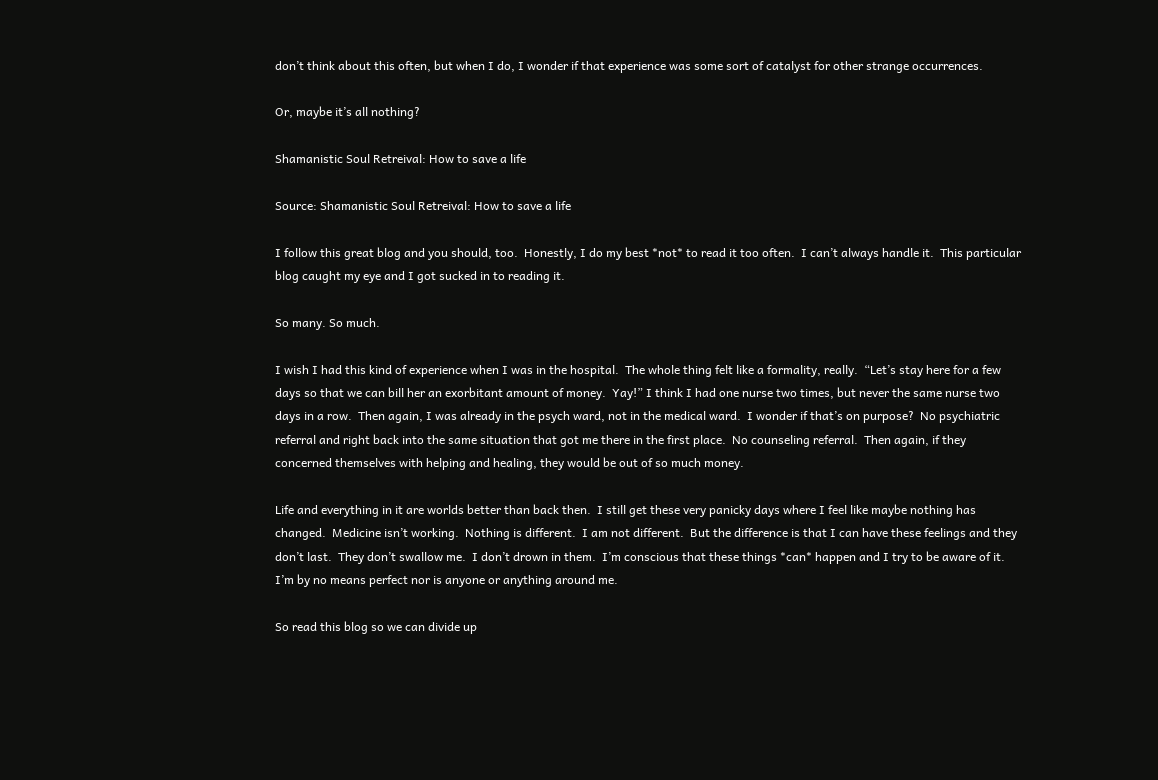don’t think about this often, but when I do, I wonder if that experience was some sort of catalyst for other strange occurrences.

Or, maybe it’s all nothing?

Shamanistic Soul Retreival: How to save a life

Source: Shamanistic Soul Retreival: How to save a life

I follow this great blog and you should, too.  Honestly, I do my best *not* to read it too often.  I can’t always handle it.  This particular blog caught my eye and I got sucked in to reading it.

So many. So much.

I wish I had this kind of experience when I was in the hospital.  The whole thing felt like a formality, really.  “Let’s stay here for a few days so that we can bill her an exorbitant amount of money.  Yay!” I think I had one nurse two times, but never the same nurse two days in a row.  Then again, I was already in the psych ward, not in the medical ward.  I wonder if that’s on purpose?  No psychiatric referral and right back into the same situation that got me there in the first place.  No counseling referral.  Then again, if they concerned themselves with helping and healing, they would be out of so much money.

Life and everything in it are worlds better than back then.  I still get these very panicky days where I feel like maybe nothing has changed.  Medicine isn’t working.  Nothing is different.  I am not different.  But the difference is that I can have these feelings and they don’t last.  They don’t swallow me.  I don’t drown in them.  I’m conscious that these things *can* happen and I try to be aware of it.  I’m by no means perfect nor is anyone or anything around me.

So read this blog so we can divide up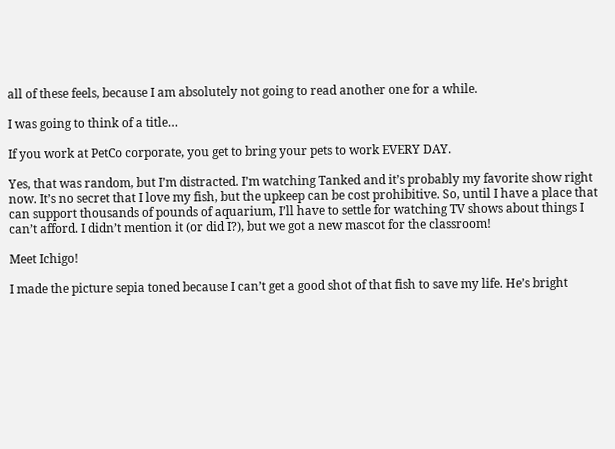all of these feels, because I am absolutely not going to read another one for a while.

I was going to think of a title…

If you work at PetCo corporate, you get to bring your pets to work EVERY DAY.

Yes, that was random, but I’m distracted. I’m watching Tanked and it’s probably my favorite show right now. It’s no secret that I love my fish, but the upkeep can be cost prohibitive. So, until I have a place that can support thousands of pounds of aquarium, I’ll have to settle for watching TV shows about things I can’t afford. I didn’t mention it (or did I?), but we got a new mascot for the classroom!

Meet Ichigo!

I made the picture sepia toned because I can’t get a good shot of that fish to save my life. He’s bright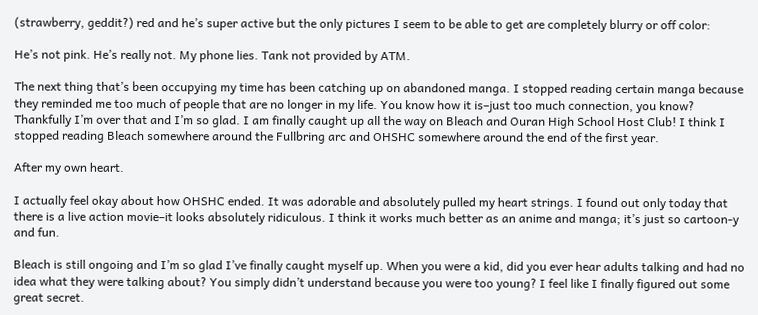(strawberry, geddit?) red and he’s super active but the only pictures I seem to be able to get are completely blurry or off color:

He’s not pink. He’s really not. My phone lies. Tank not provided by ATM.

The next thing that’s been occupying my time has been catching up on abandoned manga. I stopped reading certain manga because they reminded me too much of people that are no longer in my life. You know how it is–just too much connection, you know? Thankfully I’m over that and I’m so glad. I am finally caught up all the way on Bleach and Ouran High School Host Club! I think I stopped reading Bleach somewhere around the Fullbring arc and OHSHC somewhere around the end of the first year.

After my own heart.

I actually feel okay about how OHSHC ended. It was adorable and absolutely pulled my heart strings. I found out only today that there is a live action movie–it looks absolutely ridiculous. I think it works much better as an anime and manga; it’s just so cartoon-y and fun.

Bleach is still ongoing and I’m so glad I’ve finally caught myself up. When you were a kid, did you ever hear adults talking and had no idea what they were talking about? You simply didn’t understand because you were too young? I feel like I finally figured out some great secret.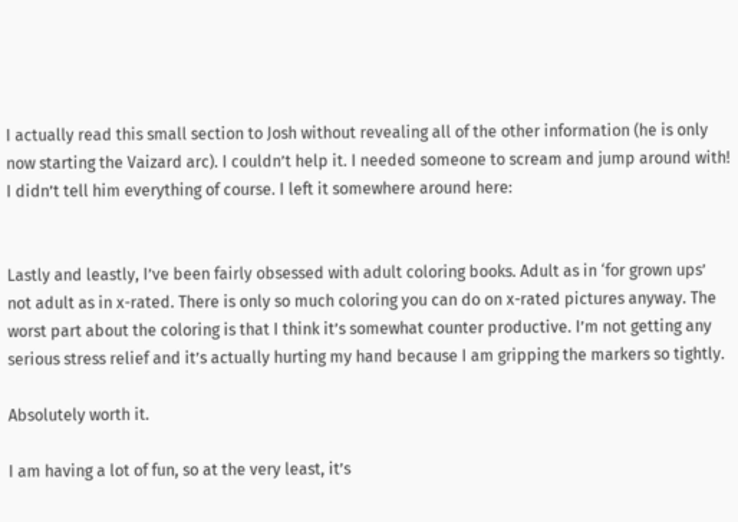I actually read this small section to Josh without revealing all of the other information (he is only now starting the Vaizard arc). I couldn’t help it. I needed someone to scream and jump around with! I didn’t tell him everything of course. I left it somewhere around here:


Lastly and leastly, I’ve been fairly obsessed with adult coloring books. Adult as in ‘for grown ups’ not adult as in x-rated. There is only so much coloring you can do on x-rated pictures anyway. The worst part about the coloring is that I think it’s somewhat counter productive. I’m not getting any serious stress relief and it’s actually hurting my hand because I am gripping the markers so tightly.

Absolutely worth it.

I am having a lot of fun, so at the very least, it’s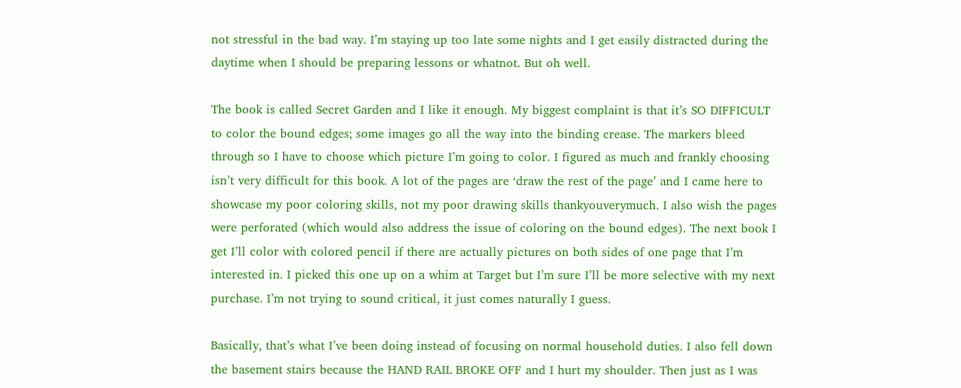not stressful in the bad way. I’m staying up too late some nights and I get easily distracted during the daytime when I should be preparing lessons or whatnot. But oh well.

The book is called Secret Garden and I like it enough. My biggest complaint is that it’s SO DIFFICULT to color the bound edges; some images go all the way into the binding crease. The markers bleed through so I have to choose which picture I’m going to color. I figured as much and frankly choosing isn’t very difficult for this book. A lot of the pages are ‘draw the rest of the page’ and I came here to showcase my poor coloring skills, not my poor drawing skills thankyouverymuch. I also wish the pages were perforated (which would also address the issue of coloring on the bound edges). The next book I get I’ll color with colored pencil if there are actually pictures on both sides of one page that I’m interested in. I picked this one up on a whim at Target but I’m sure I’ll be more selective with my next purchase. I’m not trying to sound critical, it just comes naturally I guess.

Basically, that’s what I’ve been doing instead of focusing on normal household duties. I also fell down the basement stairs because the HAND RAIL BROKE OFF and I hurt my shoulder. Then just as I was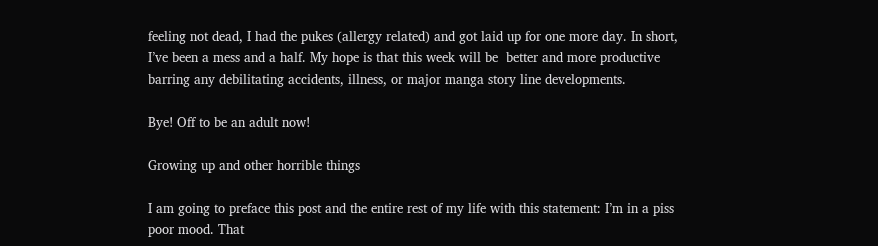feeling not dead, I had the pukes (allergy related) and got laid up for one more day. In short, I’ve been a mess and a half. My hope is that this week will be  better and more productive barring any debilitating accidents, illness, or major manga story line developments.

Bye! Off to be an adult now!

Growing up and other horrible things

I am going to preface this post and the entire rest of my life with this statement: I’m in a piss poor mood. That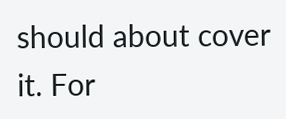should about cover it. For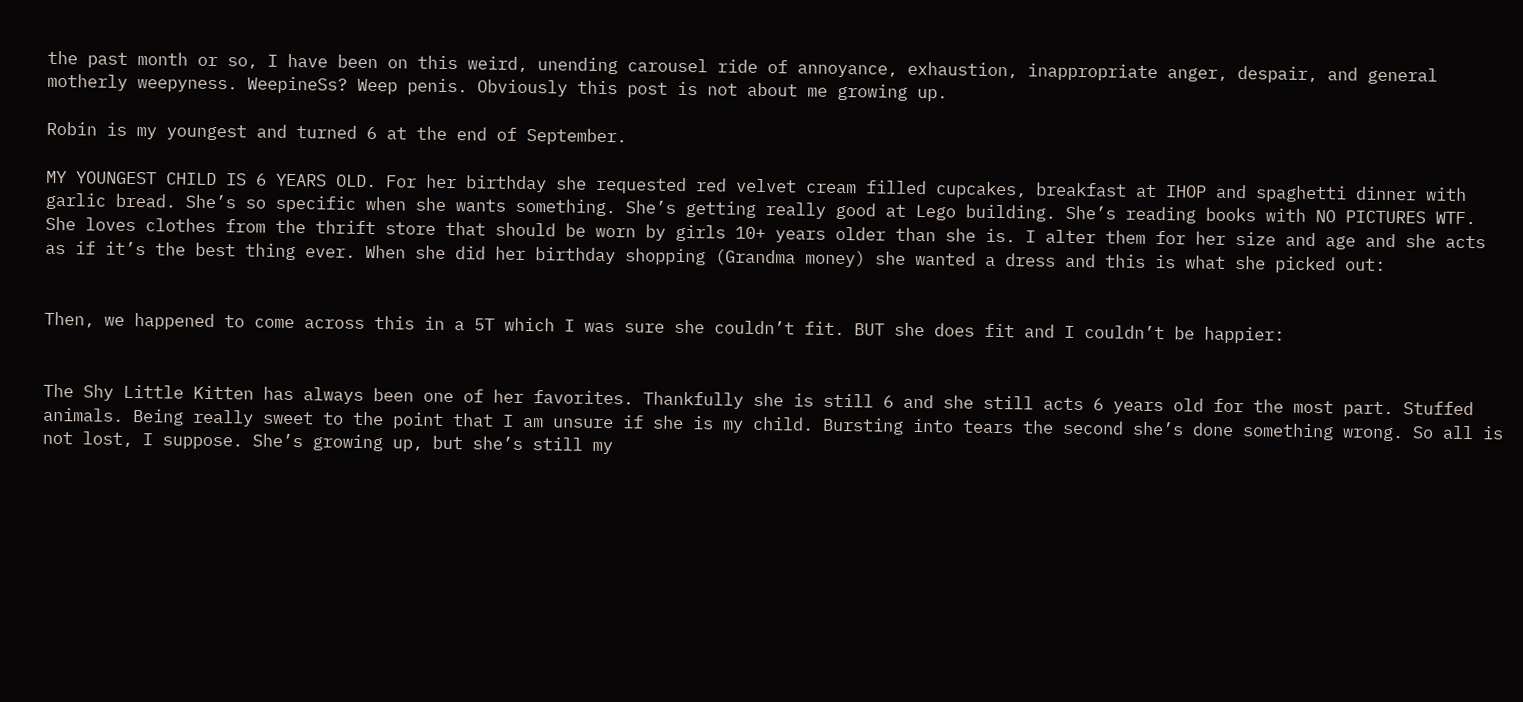the past month or so, I have been on this weird, unending carousel ride of annoyance, exhaustion, inappropriate anger, despair, and general motherly weepyness. WeepineSs? Weep penis. Obviously this post is not about me growing up.

Robin is my youngest and turned 6 at the end of September.

MY YOUNGEST CHILD IS 6 YEARS OLD. For her birthday she requested red velvet cream filled cupcakes, breakfast at IHOP and spaghetti dinner with garlic bread. She’s so specific when she wants something. She’s getting really good at Lego building. She’s reading books with NO PICTURES WTF. She loves clothes from the thrift store that should be worn by girls 10+ years older than she is. I alter them for her size and age and she acts as if it’s the best thing ever. When she did her birthday shopping (Grandma money) she wanted a dress and this is what she picked out:


Then, we happened to come across this in a 5T which I was sure she couldn’t fit. BUT she does fit and I couldn’t be happier:


The Shy Little Kitten has always been one of her favorites. Thankfully she is still 6 and she still acts 6 years old for the most part. Stuffed animals. Being really sweet to the point that I am unsure if she is my child. Bursting into tears the second she’s done something wrong. So all is not lost, I suppose. She’s growing up, but she’s still my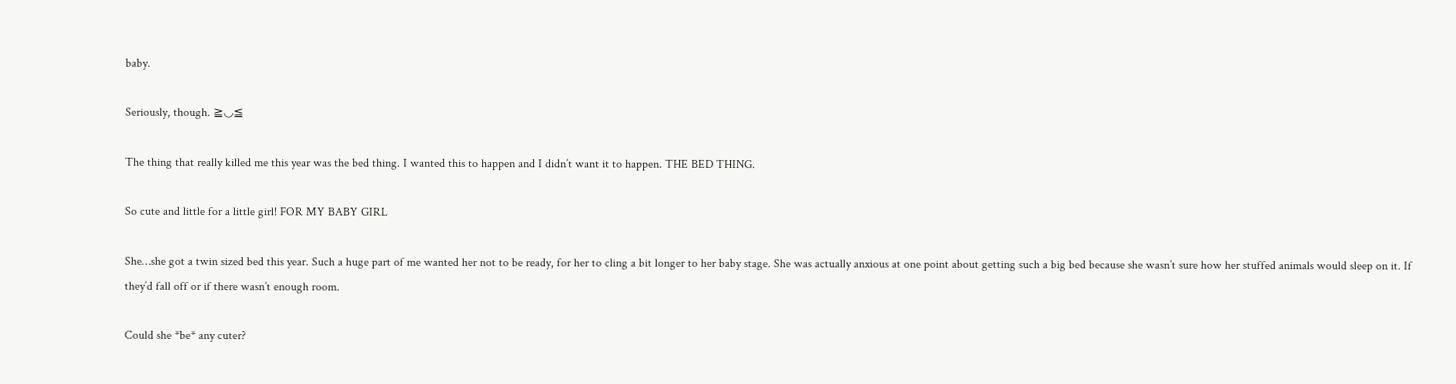baby.

Seriously, though. ≧◡≦

The thing that really killed me this year was the bed thing. I wanted this to happen and I didn’t want it to happen. THE BED THING.

So cute and little for a little girl! FOR MY BABY GIRL

She…she got a twin sized bed this year. Such a huge part of me wanted her not to be ready, for her to cling a bit longer to her baby stage. She was actually anxious at one point about getting such a big bed because she wasn’t sure how her stuffed animals would sleep on it. If they’d fall off or if there wasn’t enough room.

Could she *be* any cuter?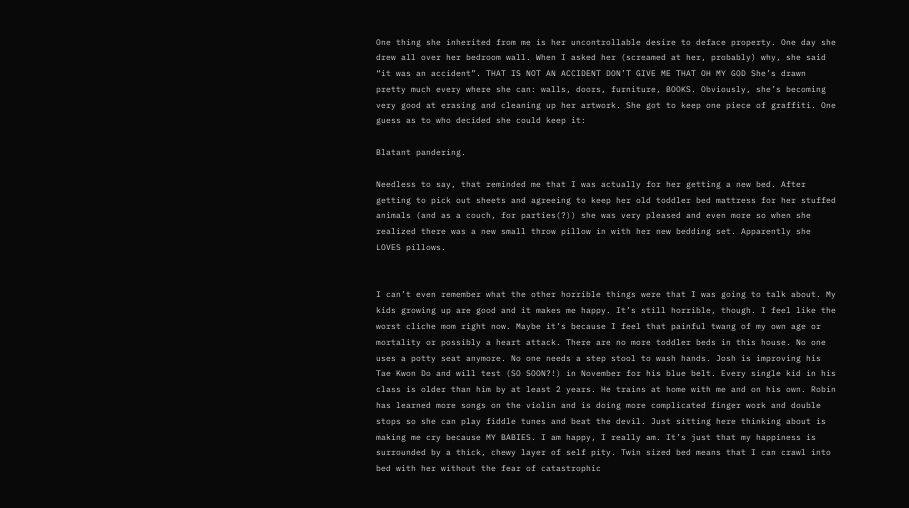One thing she inherited from me is her uncontrollable desire to deface property. One day she drew all over her bedroom wall. When I asked her (screamed at her, probably) why, she said “it was an accident”. THAT IS NOT AN ACCIDENT DON’T GIVE ME THAT OH MY GOD She’s drawn pretty much every where she can: walls, doors, furniture, BOOKS. Obviously, she’s becoming very good at erasing and cleaning up her artwork. She got to keep one piece of graffiti. One guess as to who decided she could keep it:

Blatant pandering.

Needless to say, that reminded me that I was actually for her getting a new bed. After getting to pick out sheets and agreeing to keep her old toddler bed mattress for her stuffed animals (and as a couch, for parties(?)) she was very pleased and even more so when she realized there was a new small throw pillow in with her new bedding set. Apparently she LOVES pillows.


I can’t even remember what the other horrible things were that I was going to talk about. My kids growing up are good and it makes me happy. It’s still horrible, though. I feel like the worst cliche mom right now. Maybe it’s because I feel that painful twang of my own age or mortality or possibly a heart attack. There are no more toddler beds in this house. No one uses a potty seat anymore. No one needs a step stool to wash hands. Josh is improving his Tae Kwon Do and will test (SO SOON?!) in November for his blue belt. Every single kid in his class is older than him by at least 2 years. He trains at home with me and on his own. Robin has learned more songs on the violin and is doing more complicated finger work and double stops so she can play fiddle tunes and beat the devil. Just sitting here thinking about is making me cry because MY BABIES. I am happy, I really am. It’s just that my happiness is surrounded by a thick, chewy layer of self pity. Twin sized bed means that I can crawl into bed with her without the fear of catastrophic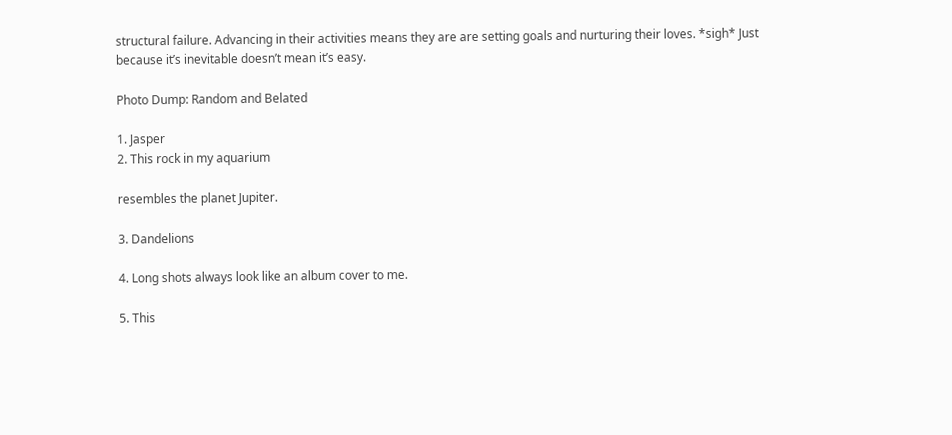structural failure. Advancing in their activities means they are are setting goals and nurturing their loves. *sigh* Just because it’s inevitable doesn’t mean it’s easy.

Photo Dump: Random and Belated

1. Jasper
2. This rock in my aquarium

resembles the planet Jupiter.

3. Dandelions

4. Long shots always look like an album cover to me.

5. This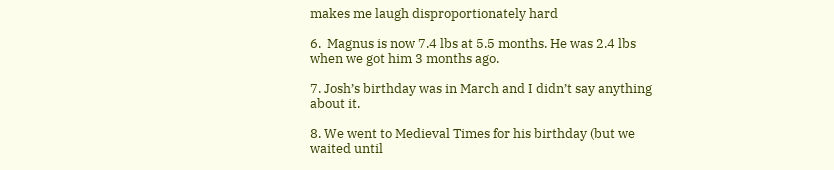makes me laugh disproportionately hard

6.  Magnus is now 7.4 lbs at 5.5 months. He was 2.4 lbs when we got him 3 months ago.

7. Josh’s birthday was in March and I didn’t say anything about it.

8. We went to Medieval Times for his birthday (but we waited until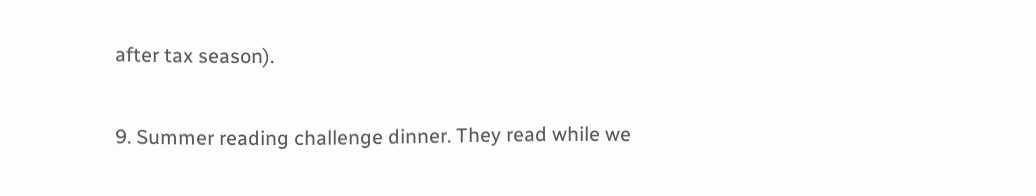after tax season).

9. Summer reading challenge dinner. They read while we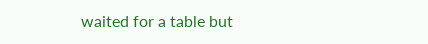waited for a table but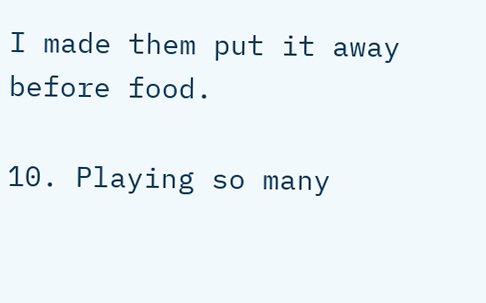I made them put it away before food.

10. Playing so many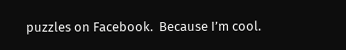puzzles on Facebook.  Because I’m cool.